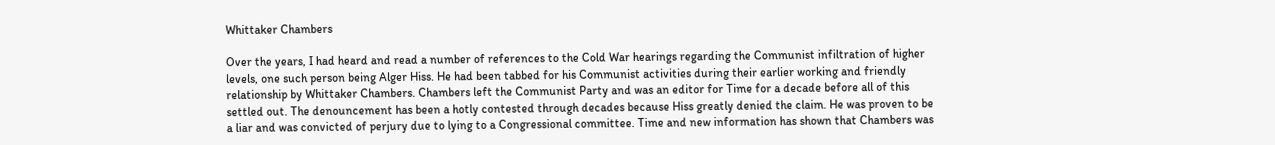Whittaker Chambers

Over the years, I had heard and read a number of references to the Cold War hearings regarding the Communist infiltration of higher levels, one such person being Alger Hiss. He had been tabbed for his Communist activities during their earlier working and friendly relationship by Whittaker Chambers. Chambers left the Communist Party and was an editor for Time for a decade before all of this settled out. The denouncement has been a hotly contested through decades because Hiss greatly denied the claim. He was proven to be a liar and was convicted of perjury due to lying to a Congressional committee. Time and new information has shown that Chambers was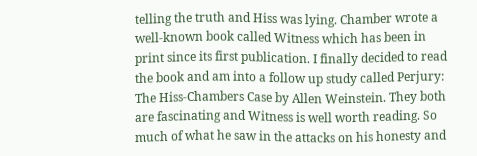telling the truth and Hiss was lying. Chamber wrote a well-known book called Witness which has been in print since its first publication. I finally decided to read the book and am into a follow up study called Perjury: The Hiss-Chambers Case by Allen Weinstein. They both are fascinating and Witness is well worth reading. So much of what he saw in the attacks on his honesty and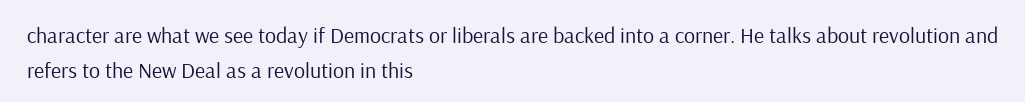character are what we see today if Democrats or liberals are backed into a corner. He talks about revolution and refers to the New Deal as a revolution in this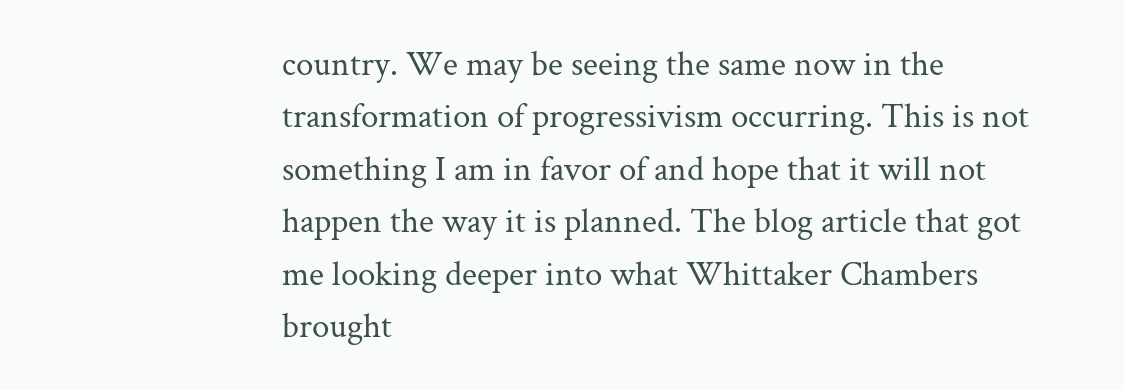country. We may be seeing the same now in the transformation of progressivism occurring. This is not something I am in favor of and hope that it will not happen the way it is planned. The blog article that got me looking deeper into what Whittaker Chambers brought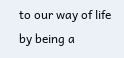to our way of life by being a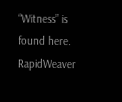“Witness” is found here.
RapidWeaver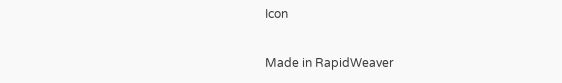Icon

Made in RapidWeaver